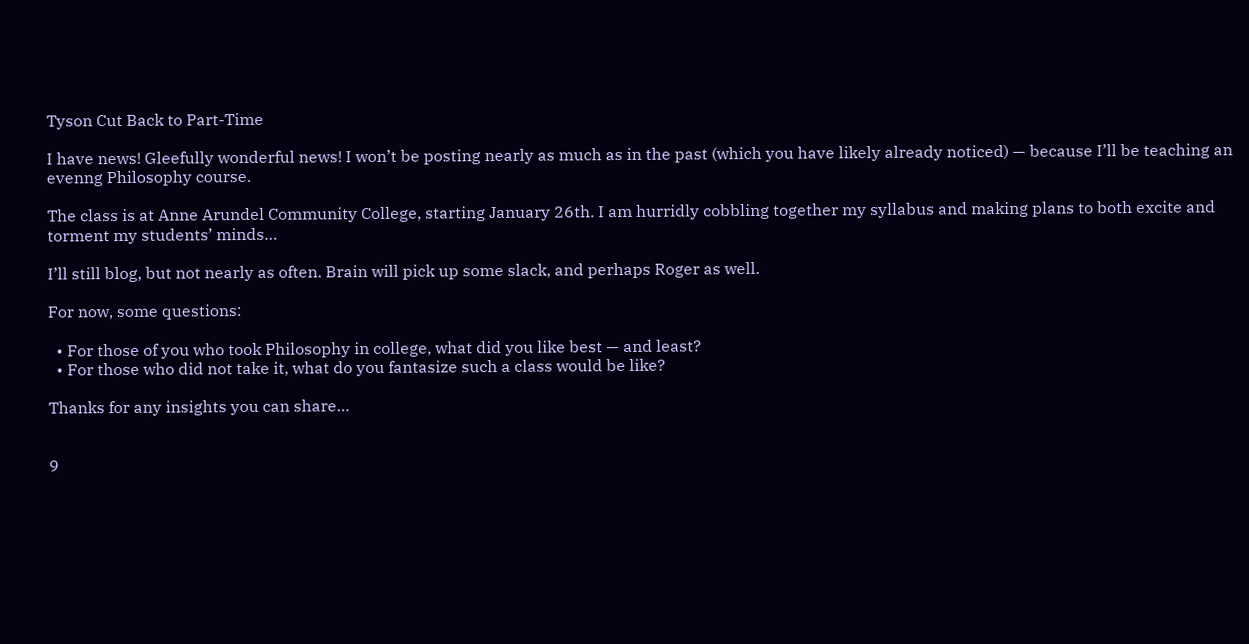Tyson Cut Back to Part-Time

I have news! Gleefully wonderful news! I won’t be posting nearly as much as in the past (which you have likely already noticed) — because I’ll be teaching an evenng Philosophy course.

The class is at Anne Arundel Community College, starting January 26th. I am hurridly cobbling together my syllabus and making plans to both excite and torment my students’ minds…

I’ll still blog, but not nearly as often. Brain will pick up some slack, and perhaps Roger as well.

For now, some questions:

  • For those of you who took Philosophy in college, what did you like best — and least?
  • For those who did not take it, what do you fantasize such a class would be like?

Thanks for any insights you can share…


9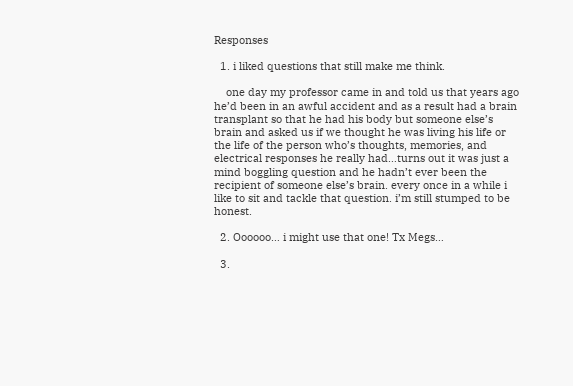Responses

  1. i liked questions that still make me think.

    one day my professor came in and told us that years ago he’d been in an awful accident and as a result had a brain transplant so that he had his body but someone else’s brain and asked us if we thought he was living his life or the life of the person who’s thoughts, memories, and electrical responses he really had…turns out it was just a mind boggling question and he hadn’t ever been the recipient of someone else’s brain. every once in a while i like to sit and tackle that question. i’m still stumped to be honest.

  2. Oooooo… i might use that one! Tx Megs…

  3.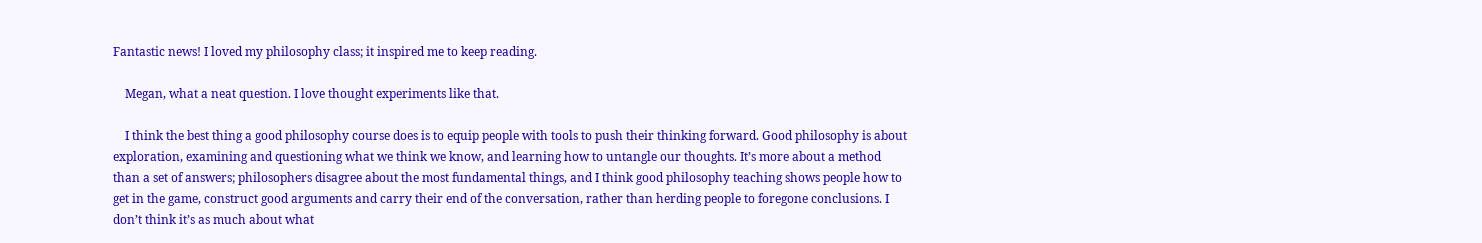Fantastic news! I loved my philosophy class; it inspired me to keep reading.

    Megan, what a neat question. I love thought experiments like that.

    I think the best thing a good philosophy course does is to equip people with tools to push their thinking forward. Good philosophy is about exploration, examining and questioning what we think we know, and learning how to untangle our thoughts. It’s more about a method than a set of answers; philosophers disagree about the most fundamental things, and I think good philosophy teaching shows people how to get in the game, construct good arguments and carry their end of the conversation, rather than herding people to foregone conclusions. I don’t think it’s as much about what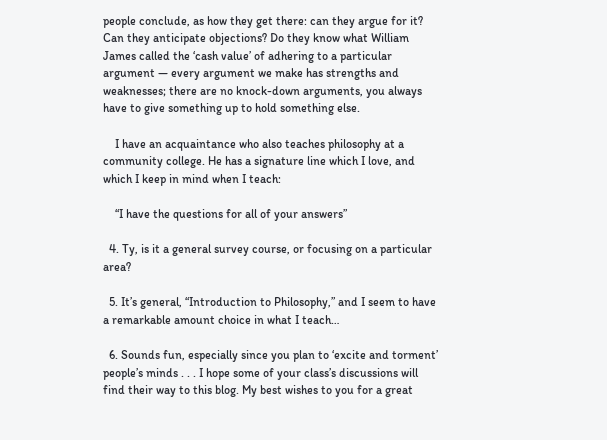people conclude, as how they get there: can they argue for it? Can they anticipate objections? Do they know what William James called the ‘cash value’ of adhering to a particular argument — every argument we make has strengths and weaknesses; there are no knock-down arguments, you always have to give something up to hold something else.

    I have an acquaintance who also teaches philosophy at a community college. He has a signature line which I love, and which I keep in mind when I teach:

    “I have the questions for all of your answers”

  4. Ty, is it a general survey course, or focusing on a particular area?

  5. It’s general, “Introduction to Philosophy,” and I seem to have a remarkable amount choice in what I teach…

  6. Sounds fun, especially since you plan to ‘excite and torment’ people’s minds . . . I hope some of your class’s discussions will find their way to this blog. My best wishes to you for a great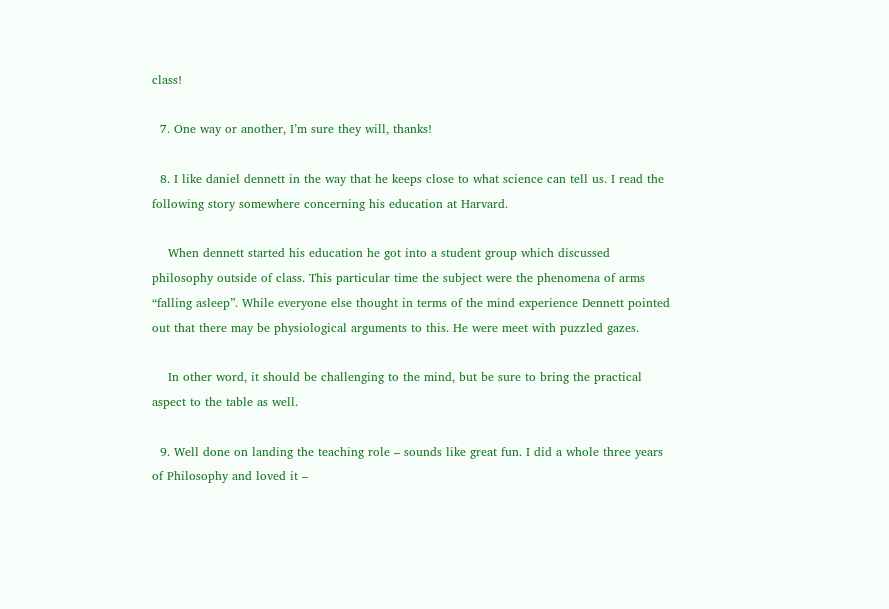class!

  7. One way or another, I’m sure they will, thanks!

  8. I like daniel dennett in the way that he keeps close to what science can tell us. I read the following story somewhere concerning his education at Harvard.

    When dennett started his education he got into a student group which discussed philosophy outside of class. This particular time the subject were the phenomena of arms “falling asleep”. While everyone else thought in terms of the mind experience Dennett pointed out that there may be physiological arguments to this. He were meet with puzzled gazes.

    In other word, it should be challenging to the mind, but be sure to bring the practical aspect to the table as well.

  9. Well done on landing the teaching role – sounds like great fun. I did a whole three years of Philosophy and loved it –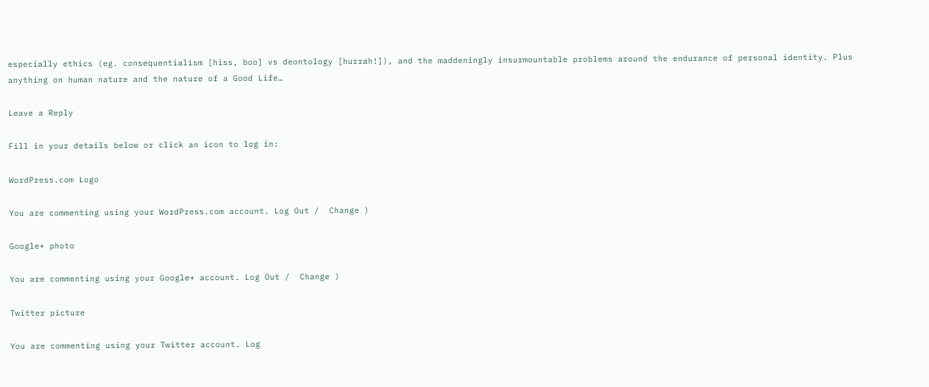especially ethics (eg. consequentialism [hiss, boo] vs deontology [hurrah!]), and the maddeningly insurmountable problems around the endurance of personal identity. Plus anything on human nature and the nature of a Good Life…

Leave a Reply

Fill in your details below or click an icon to log in:

WordPress.com Logo

You are commenting using your WordPress.com account. Log Out /  Change )

Google+ photo

You are commenting using your Google+ account. Log Out /  Change )

Twitter picture

You are commenting using your Twitter account. Log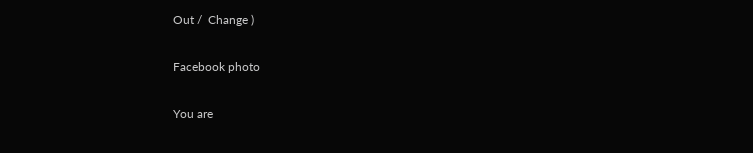Out /  Change )

Facebook photo

You are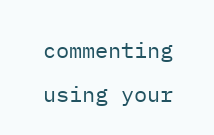commenting using your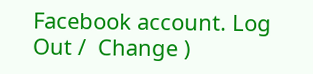Facebook account. Log Out /  Change )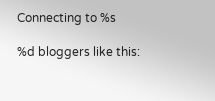Connecting to %s

%d bloggers like this: